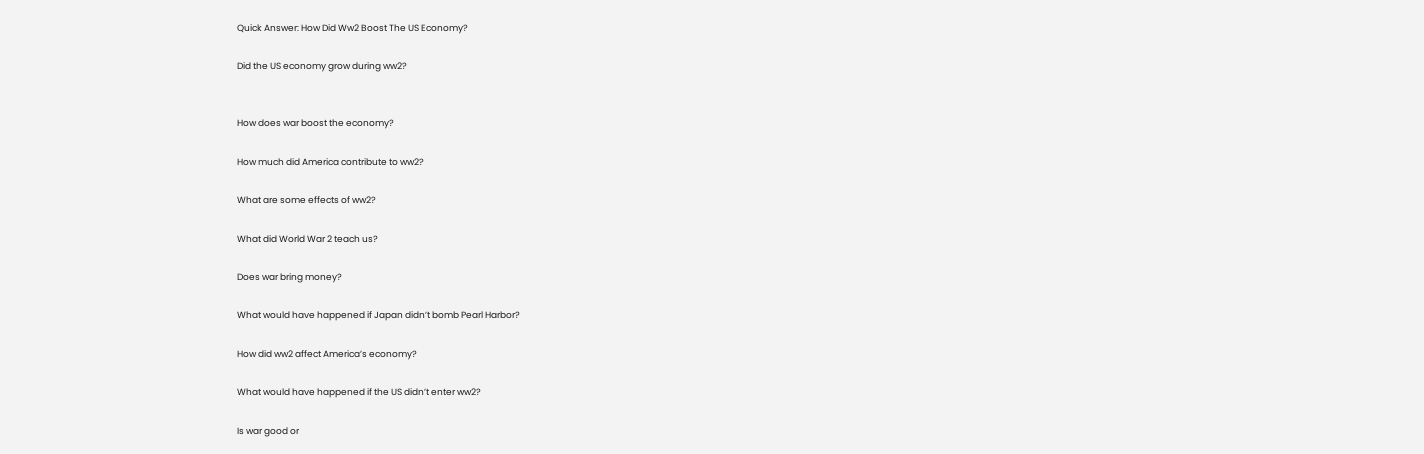Quick Answer: How Did Ww2 Boost The US Economy?

Did the US economy grow during ww2?


How does war boost the economy?

How much did America contribute to ww2?

What are some effects of ww2?

What did World War 2 teach us?

Does war bring money?

What would have happened if Japan didn’t bomb Pearl Harbor?

How did ww2 affect America’s economy?

What would have happened if the US didn’t enter ww2?

Is war good or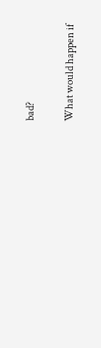bad?

What would happen if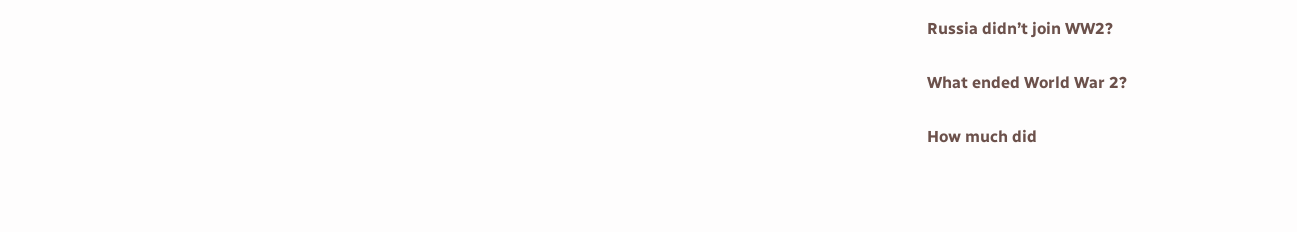Russia didn’t join WW2?

What ended World War 2?

How much did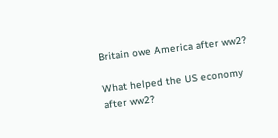Britain owe America after ww2?

What helped the US economy after ww2?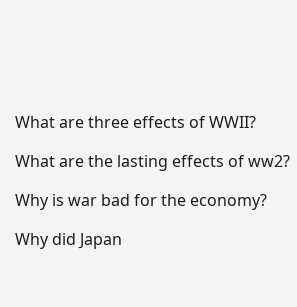What are three effects of WWII?

What are the lasting effects of ww2?

Why is war bad for the economy?

Why did Japan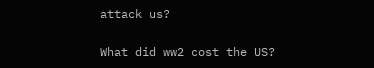attack us?

What did ww2 cost the US?